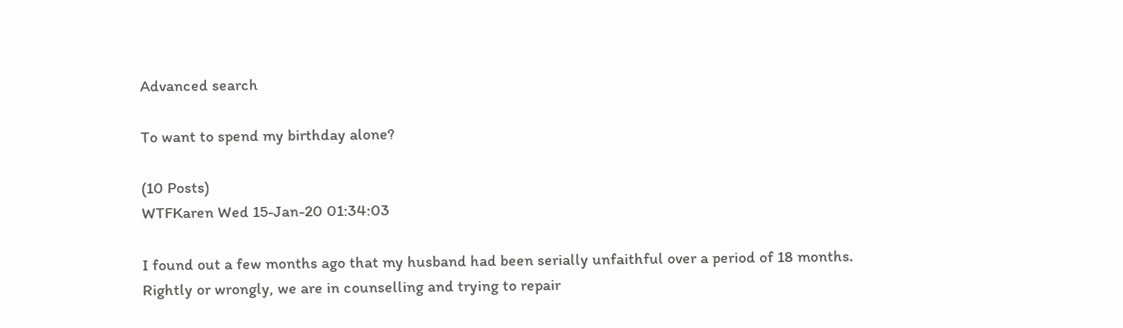Advanced search

To want to spend my birthday alone?

(10 Posts)
WTFKaren Wed 15-Jan-20 01:34:03

I found out a few months ago that my husband had been serially unfaithful over a period of 18 months. Rightly or wrongly, we are in counselling and trying to repair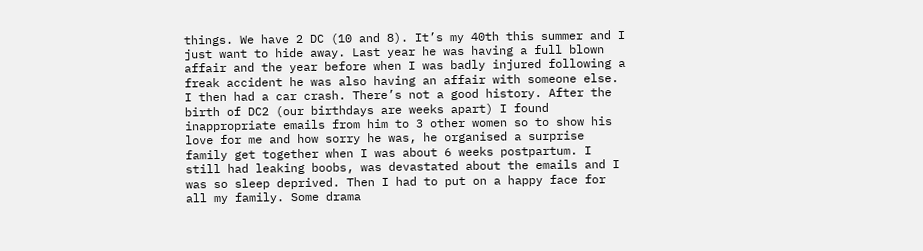things. We have 2 DC (10 and 8). It’s my 40th this summer and I just want to hide away. Last year he was having a full blown affair and the year before when I was badly injured following a freak accident he was also having an affair with someone else. I then had a car crash. There’s not a good history. After the birth of DC2 (our birthdays are weeks apart) I found inappropriate emails from him to 3 other women so to show his love for me and how sorry he was, he organised a surprise family get together when I was about 6 weeks postpartum. I still had leaking boobs, was devastated about the emails and I was so sleep deprived. Then I had to put on a happy face for all my family. Some drama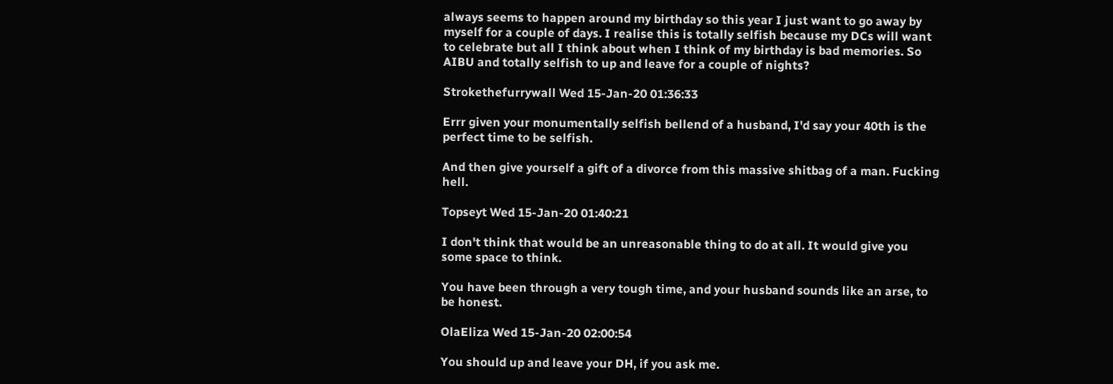always seems to happen around my birthday so this year I just want to go away by myself for a couple of days. I realise this is totally selfish because my DCs will want to celebrate but all I think about when I think of my birthday is bad memories. So AIBU and totally selfish to up and leave for a couple of nights?

Strokethefurrywall Wed 15-Jan-20 01:36:33

Errr given your monumentally selfish bellend of a husband, I'd say your 40th is the perfect time to be selfish.

And then give yourself a gift of a divorce from this massive shitbag of a man. Fucking hell.

Topseyt Wed 15-Jan-20 01:40:21

I don't think that would be an unreasonable thing to do at all. It would give you some space to think.

You have been through a very tough time, and your husband sounds like an arse, to be honest.

OlaEliza Wed 15-Jan-20 02:00:54

You should up and leave your DH, if you ask me.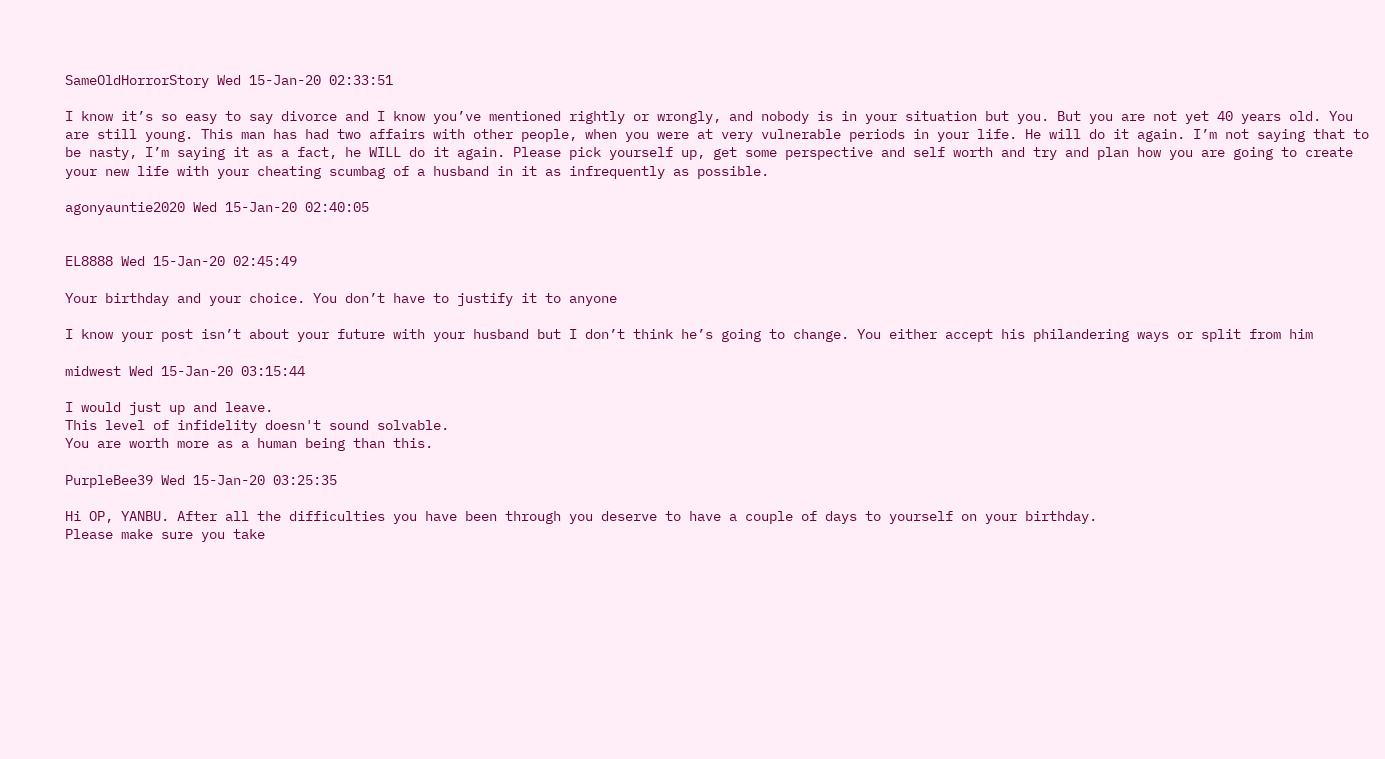SameOldHorrorStory Wed 15-Jan-20 02:33:51

I know it’s so easy to say divorce and I know you’ve mentioned rightly or wrongly, and nobody is in your situation but you. But you are not yet 40 years old. You are still young. This man has had two affairs with other people, when you were at very vulnerable periods in your life. He will do it again. I’m not saying that to be nasty, I’m saying it as a fact, he WILL do it again. Please pick yourself up, get some perspective and self worth and try and plan how you are going to create your new life with your cheating scumbag of a husband in it as infrequently as possible.

agonyauntie2020 Wed 15-Jan-20 02:40:05


EL8888 Wed 15-Jan-20 02:45:49

Your birthday and your choice. You don’t have to justify it to anyone

I know your post isn’t about your future with your husband but I don’t think he’s going to change. You either accept his philandering ways or split from him

midwest Wed 15-Jan-20 03:15:44

I would just up and leave.
This level of infidelity doesn't sound solvable.
You are worth more as a human being than this.

PurpleBee39 Wed 15-Jan-20 03:25:35

Hi OP, YANBU. After all the difficulties you have been through you deserve to have a couple of days to yourself on your birthday.
Please make sure you take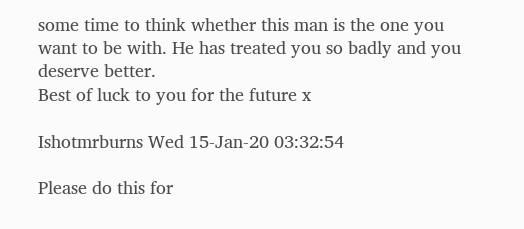some time to think whether this man is the one you want to be with. He has treated you so badly and you deserve better.
Best of luck to you for the future x

Ishotmrburns Wed 15-Jan-20 03:32:54

Please do this for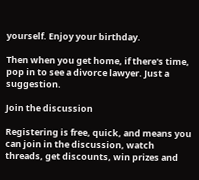yourself. Enjoy your birthday.

Then when you get home, if there's time, pop in to see a divorce lawyer. Just a suggestion.

Join the discussion

Registering is free, quick, and means you can join in the discussion, watch threads, get discounts, win prizes and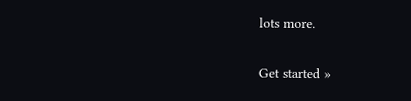lots more.

Get started »